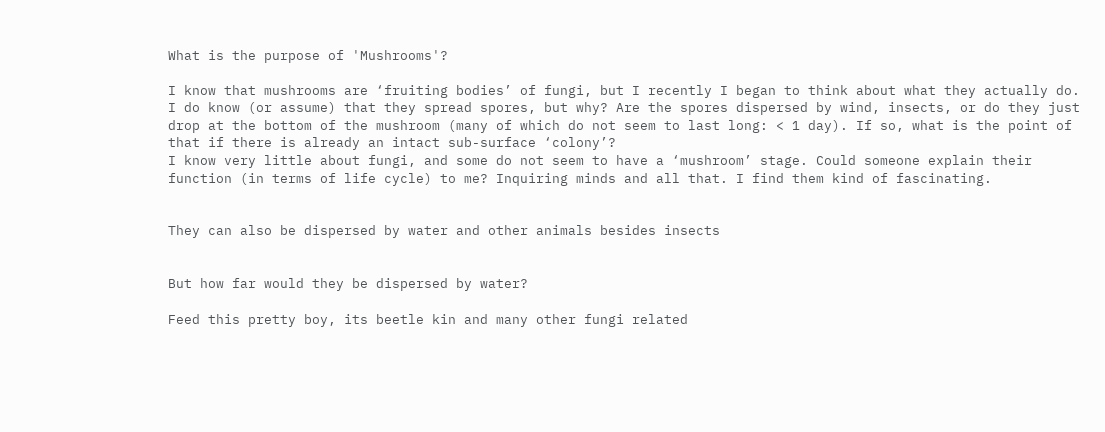What is the purpose of 'Mushrooms'?

I know that mushrooms are ‘fruiting bodies’ of fungi, but I recently I began to think about what they actually do. I do know (or assume) that they spread spores, but why? Are the spores dispersed by wind, insects, or do they just drop at the bottom of the mushroom (many of which do not seem to last long: < 1 day). If so, what is the point of that if there is already an intact sub-surface ‘colony’?
I know very little about fungi, and some do not seem to have a ‘mushroom’ stage. Could someone explain their function (in terms of life cycle) to me? Inquiring minds and all that. I find them kind of fascinating.


They can also be dispersed by water and other animals besides insects


But how far would they be dispersed by water?

Feed this pretty boy, its beetle kin and many other fungi related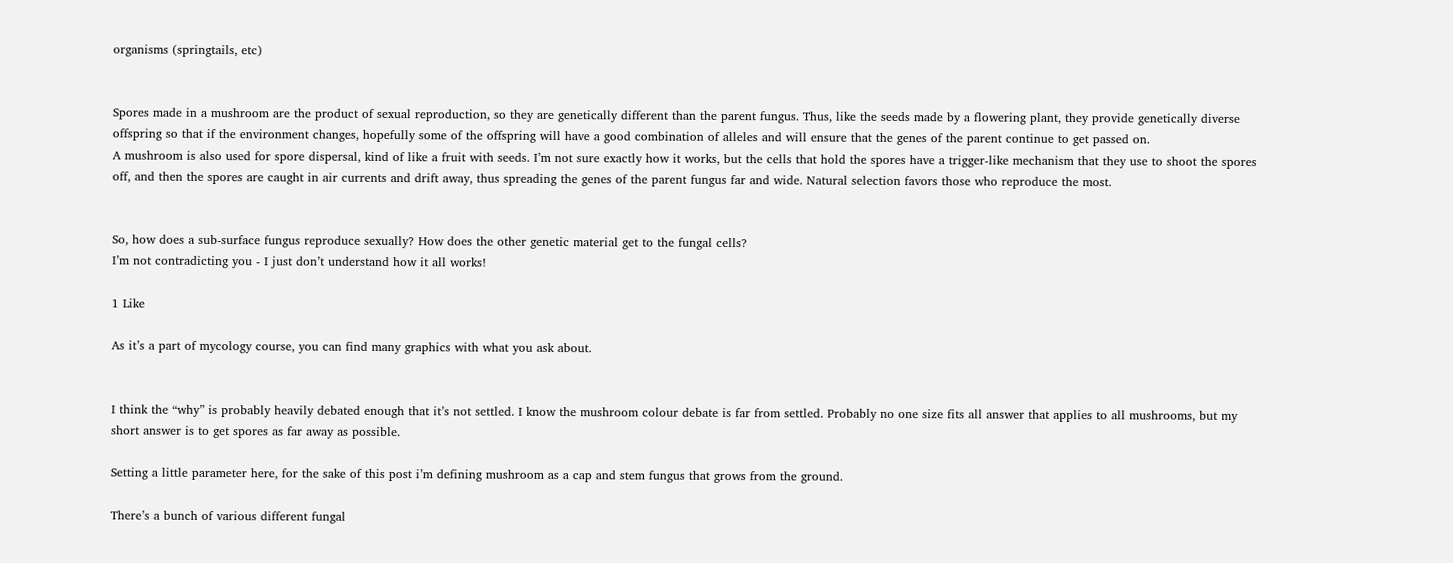organisms (springtails, etc)


Spores made in a mushroom are the product of sexual reproduction, so they are genetically different than the parent fungus. Thus, like the seeds made by a flowering plant, they provide genetically diverse offspring so that if the environment changes, hopefully some of the offspring will have a good combination of alleles and will ensure that the genes of the parent continue to get passed on.
A mushroom is also used for spore dispersal, kind of like a fruit with seeds. I’m not sure exactly how it works, but the cells that hold the spores have a trigger-like mechanism that they use to shoot the spores off, and then the spores are caught in air currents and drift away, thus spreading the genes of the parent fungus far and wide. Natural selection favors those who reproduce the most.


So, how does a sub-surface fungus reproduce sexually? How does the other genetic material get to the fungal cells?
I’m not contradicting you - I just don’t understand how it all works!

1 Like

As it’s a part of mycology course, you can find many graphics with what you ask about.


I think the “why” is probably heavily debated enough that it’s not settled. I know the mushroom colour debate is far from settled. Probably no one size fits all answer that applies to all mushrooms, but my short answer is to get spores as far away as possible.

Setting a little parameter here, for the sake of this post i’m defining mushroom as a cap and stem fungus that grows from the ground.

There’s a bunch of various different fungal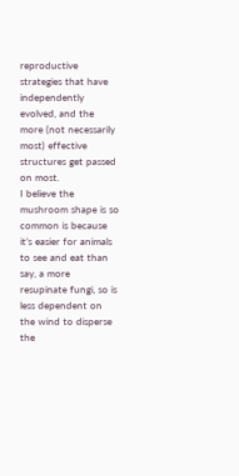reproductive strategies that have independently evolved, and the more (not necessarily most) effective structures get passed on most.
I believe the mushroom shape is so common is because it’s easier for animals to see and eat than say, a more resupinate fungi, so is less dependent on the wind to disperse the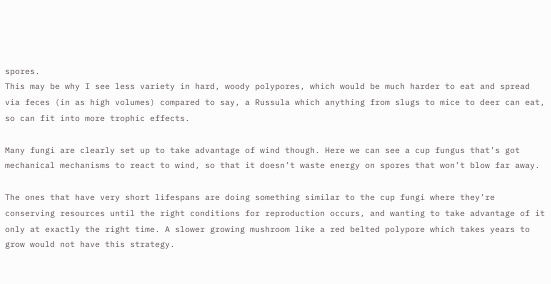spores.
This may be why I see less variety in hard, woody polypores, which would be much harder to eat and spread via feces (in as high volumes) compared to say, a Russula which anything from slugs to mice to deer can eat, so can fit into more trophic effects.

Many fungi are clearly set up to take advantage of wind though. Here we can see a cup fungus that’s got mechanical mechanisms to react to wind, so that it doesn’t waste energy on spores that won’t blow far away.

The ones that have very short lifespans are doing something similar to the cup fungi where they’re conserving resources until the right conditions for reproduction occurs, and wanting to take advantage of it only at exactly the right time. A slower growing mushroom like a red belted polypore which takes years to grow would not have this strategy.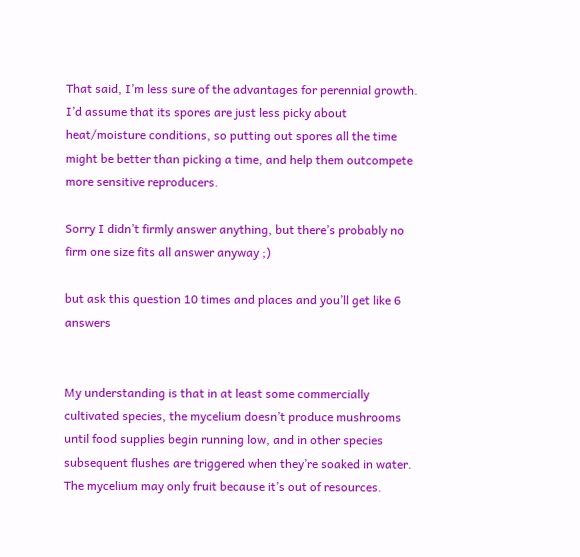That said, I’m less sure of the advantages for perennial growth. I’d assume that its spores are just less picky about heat/moisture conditions, so putting out spores all the time might be better than picking a time, and help them outcompete more sensitive reproducers.

Sorry I didn’t firmly answer anything, but there’s probably no firm one size fits all answer anyway ;)

but ask this question 10 times and places and you’ll get like 6 answers


My understanding is that in at least some commercially cultivated species, the mycelium doesn’t produce mushrooms until food supplies begin running low, and in other species subsequent flushes are triggered when they’re soaked in water. The mycelium may only fruit because it’s out of resources.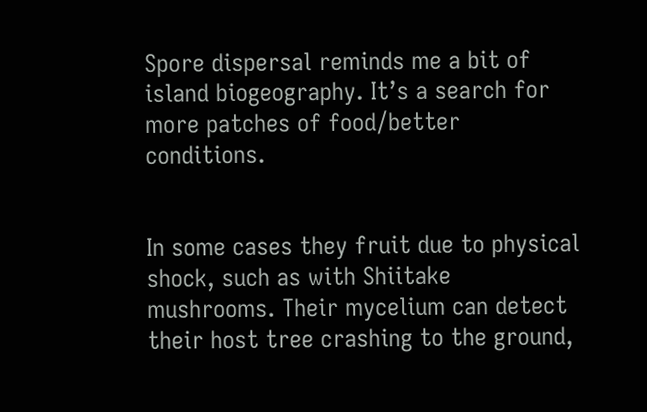Spore dispersal reminds me a bit of island biogeography. It’s a search for more patches of food/better conditions.


In some cases they fruit due to physical shock, such as with Shiitake mushrooms. Their mycelium can detect their host tree crashing to the ground,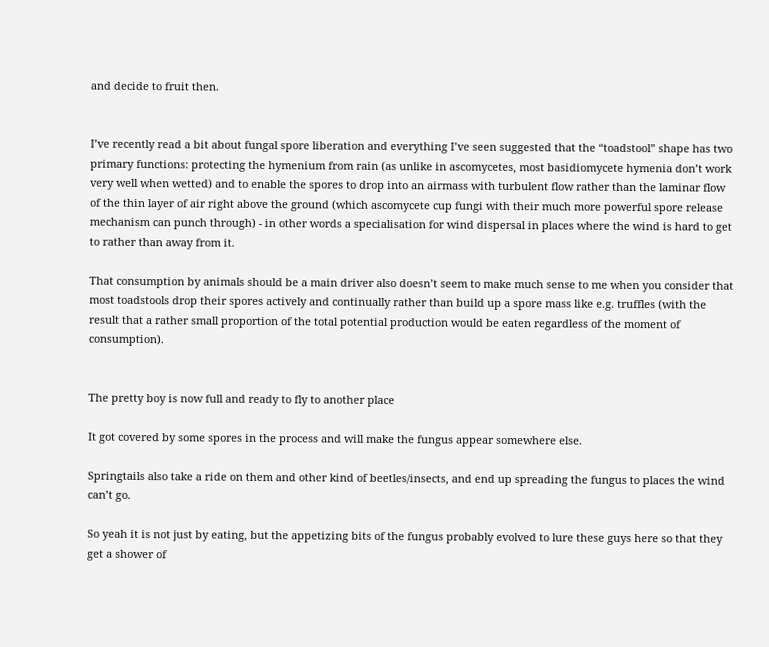and decide to fruit then.


I’ve recently read a bit about fungal spore liberation and everything I’ve seen suggested that the “toadstool” shape has two primary functions: protecting the hymenium from rain (as unlike in ascomycetes, most basidiomycete hymenia don’t work very well when wetted) and to enable the spores to drop into an airmass with turbulent flow rather than the laminar flow of the thin layer of air right above the ground (which ascomycete cup fungi with their much more powerful spore release mechanism can punch through) - in other words a specialisation for wind dispersal in places where the wind is hard to get to rather than away from it.

That consumption by animals should be a main driver also doesn’t seem to make much sense to me when you consider that most toadstools drop their spores actively and continually rather than build up a spore mass like e.g. truffles (with the result that a rather small proportion of the total potential production would be eaten regardless of the moment of consumption).


The pretty boy is now full and ready to fly to another place

It got covered by some spores in the process and will make the fungus appear somewhere else.

Springtails also take a ride on them and other kind of beetles/insects, and end up spreading the fungus to places the wind can’t go.

So yeah it is not just by eating, but the appetizing bits of the fungus probably evolved to lure these guys here so that they get a shower of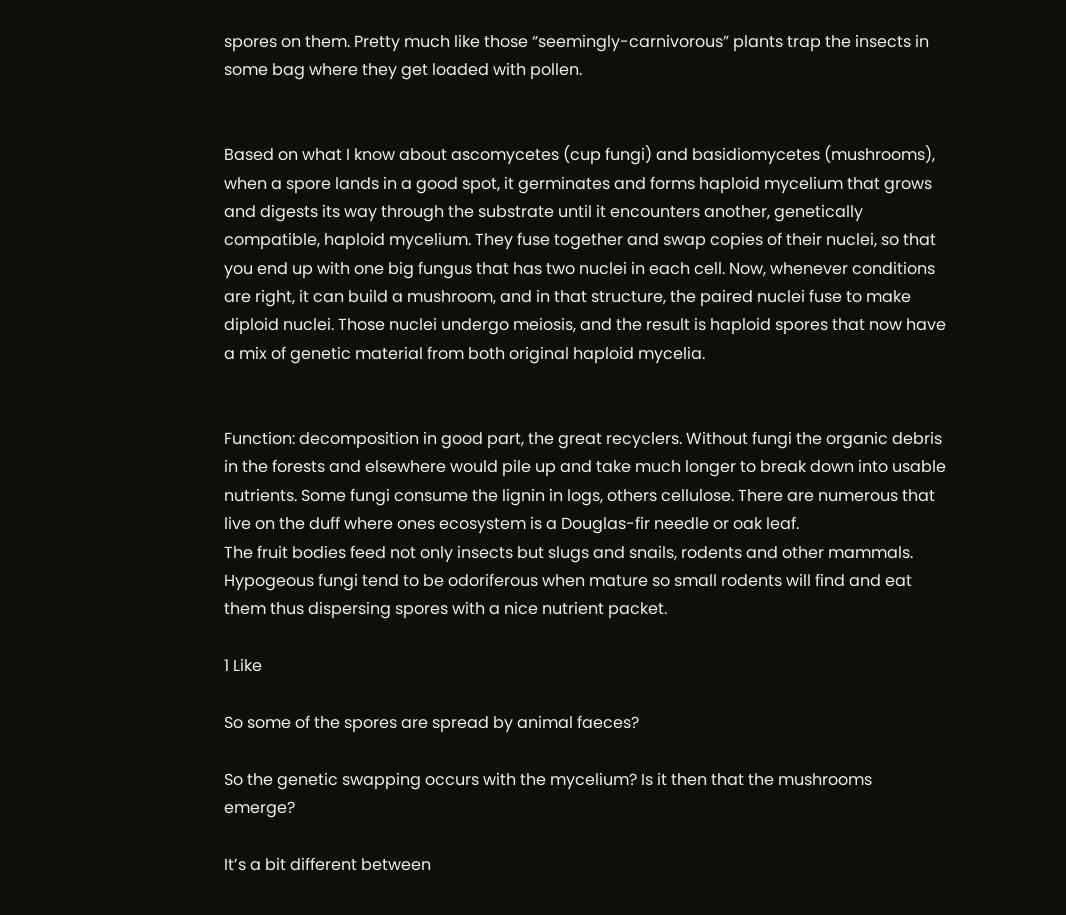spores on them. Pretty much like those “seemingly-carnivorous” plants trap the insects in some bag where they get loaded with pollen.


Based on what I know about ascomycetes (cup fungi) and basidiomycetes (mushrooms), when a spore lands in a good spot, it germinates and forms haploid mycelium that grows and digests its way through the substrate until it encounters another, genetically compatible, haploid mycelium. They fuse together and swap copies of their nuclei, so that you end up with one big fungus that has two nuclei in each cell. Now, whenever conditions are right, it can build a mushroom, and in that structure, the paired nuclei fuse to make diploid nuclei. Those nuclei undergo meiosis, and the result is haploid spores that now have a mix of genetic material from both original haploid mycelia.


Function: decomposition in good part, the great recyclers. Without fungi the organic debris in the forests and elsewhere would pile up and take much longer to break down into usable nutrients. Some fungi consume the lignin in logs, others cellulose. There are numerous that live on the duff where ones ecosystem is a Douglas-fir needle or oak leaf.
The fruit bodies feed not only insects but slugs and snails, rodents and other mammals.
Hypogeous fungi tend to be odoriferous when mature so small rodents will find and eat them thus dispersing spores with a nice nutrient packet.

1 Like

So some of the spores are spread by animal faeces?

So the genetic swapping occurs with the mycelium? Is it then that the mushrooms emerge?

It’s a bit different between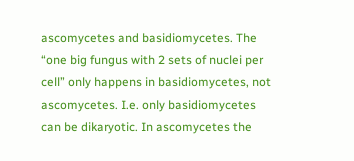ascomycetes and basidiomycetes. The “one big fungus with 2 sets of nuclei per cell” only happens in basidiomycetes, not ascomycetes. I.e. only basidiomycetes can be dikaryotic. In ascomycetes the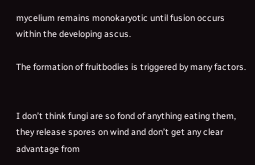mycelium remains monokaryotic until fusion occurs within the developing ascus.

The formation of fruitbodies is triggered by many factors.


I don’t think fungi are so fond of anything eating them, they release spores on wind and don’t get any clear advantage from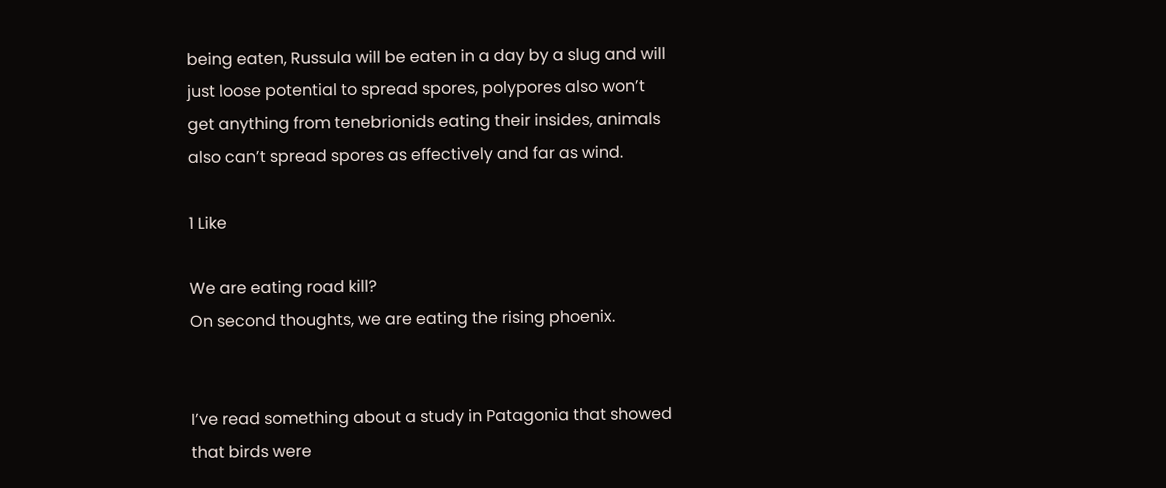being eaten, Russula will be eaten in a day by a slug and will just loose potential to spread spores, polypores also won’t get anything from tenebrionids eating their insides, animals also can’t spread spores as effectively and far as wind.

1 Like

We are eating road kill?
On second thoughts, we are eating the rising phoenix.


I’ve read something about a study in Patagonia that showed that birds were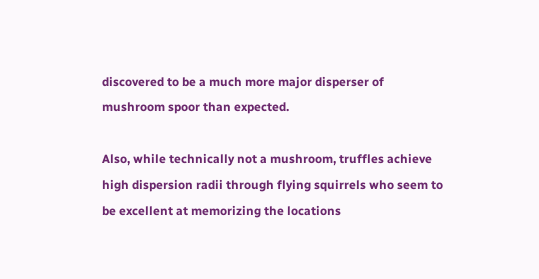discovered to be a much more major disperser of mushroom spoor than expected.

Also, while technically not a mushroom, truffles achieve high dispersion radii through flying squirrels who seem to be excellent at memorizing the locations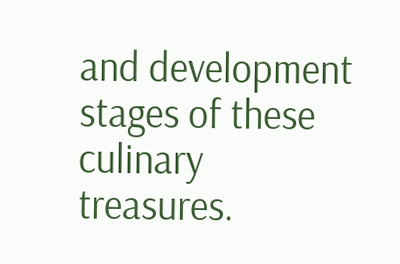and development stages of these culinary treasures.